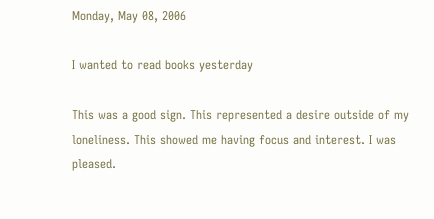Monday, May 08, 2006

I wanted to read books yesterday

This was a good sign. This represented a desire outside of my loneliness. This showed me having focus and interest. I was pleased.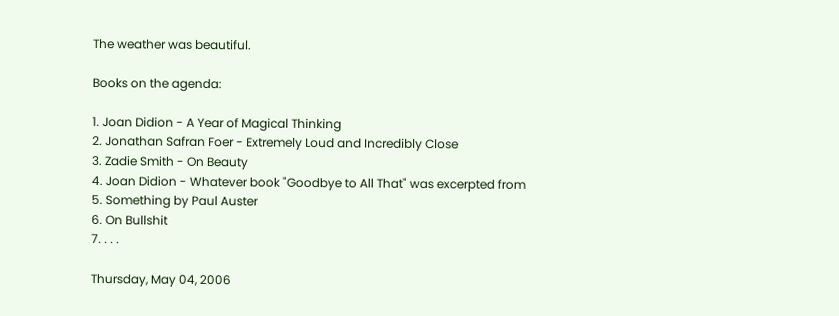The weather was beautiful.

Books on the agenda:

1. Joan Didion - A Year of Magical Thinking
2. Jonathan Safran Foer - Extremely Loud and Incredibly Close
3. Zadie Smith - On Beauty
4. Joan Didion - Whatever book "Goodbye to All That" was excerpted from
5. Something by Paul Auster
6. On Bullshit
7. . . .

Thursday, May 04, 2006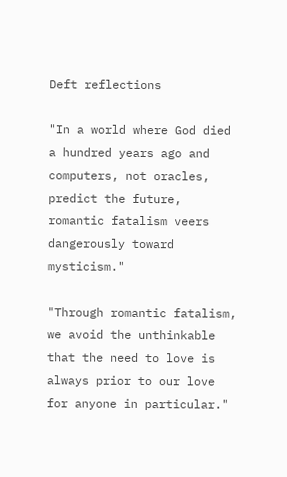Deft reflections

"In a world where God died a hundred years ago and computers, not oracles, predict the future, romantic fatalism veers dangerously toward mysticism."

"Through romantic fatalism, we avoid the unthinkable that the need to love is always prior to our love for anyone in particular."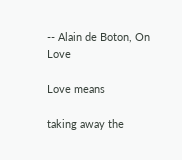-- Alain de Boton, On Love

Love means

taking away the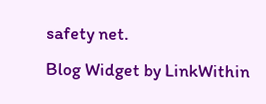safety net.
Blog Widget by LinkWithin